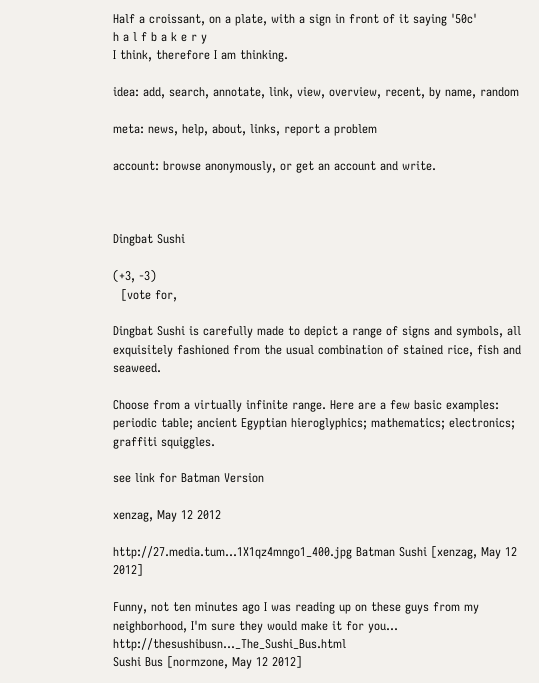Half a croissant, on a plate, with a sign in front of it saying '50c'
h a l f b a k e r y
I think, therefore I am thinking.

idea: add, search, annotate, link, view, overview, recent, by name, random

meta: news, help, about, links, report a problem

account: browse anonymously, or get an account and write.



Dingbat Sushi

(+3, -3)
  [vote for,

Dingbat Sushi is carefully made to depict a range of signs and symbols, all exquisitely fashioned from the usual combination of stained rice, fish and seaweed.

Choose from a virtually infinite range. Here are a few basic examples: periodic table; ancient Egyptian hieroglyphics; mathematics; electronics; graffiti squiggles.

see link for Batman Version

xenzag, May 12 2012

http://27.media.tum...1X1qz4mngo1_400.jpg Batman Sushi [xenzag, May 12 2012]

Funny, not ten minutes ago I was reading up on these guys from my neighborhood, I'm sure they would make it for you... http://thesushibusn..._The_Sushi_Bus.html
Sushi Bus [normzone, May 12 2012]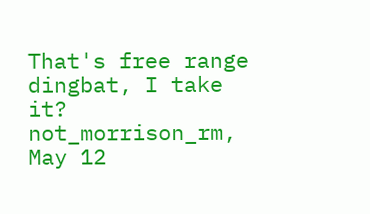That's free range dingbat, I take it?
not_morrison_rm, May 12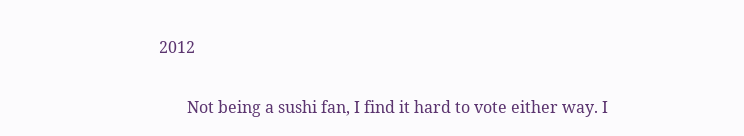2012

       Not being a sushi fan, I find it hard to vote either way. I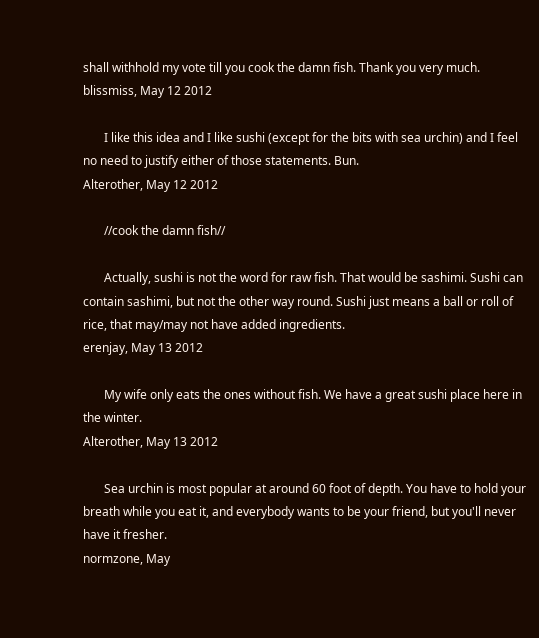shall withhold my vote till you cook the damn fish. Thank you very much.
blissmiss, May 12 2012

       I like this idea and I like sushi (except for the bits with sea urchin) and I feel no need to justify either of those statements. Bun.
Alterother, May 12 2012

       //cook the damn fish//

       Actually, sushi is not the word for raw fish. That would be sashimi. Sushi can contain sashimi, but not the other way round. Sushi just means a ball or roll of rice, that may/may not have added ingredients.
erenjay, May 13 2012

       My wife only eats the ones without fish. We have a great sushi place here in the winter.
Alterother, May 13 2012

       Sea urchin is most popular at around 60 foot of depth. You have to hold your breath while you eat it, and everybody wants to be your friend, but you'll never have it fresher.
normzone, May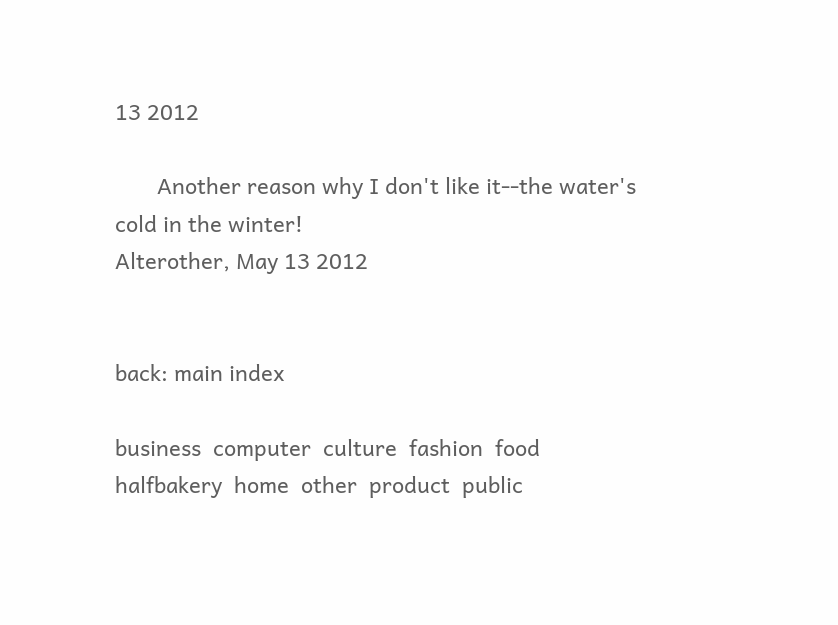13 2012

       Another reason why I don't like it--the water's cold in the winter!
Alterother, May 13 2012


back: main index

business  computer  culture  fashion  food  halfbakery  home  other  product  public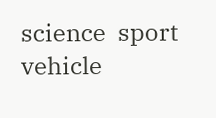science  sport  vehicle